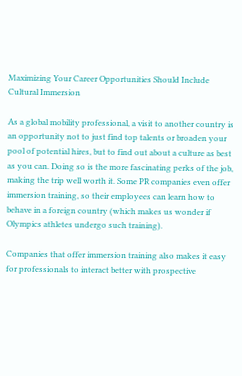Maximizing Your Career Opportunities Should Include Cultural Immersion

As a global mobility professional, a visit to another country is an opportunity not to just find top talents or broaden your pool of potential hires, but to find out about a culture as best as you can. Doing so is the more fascinating perks of the job, making the trip well worth it. Some PR companies even offer immersion training, so their employees can learn how to behave in a foreign country (which makes us wonder if Olympics athletes undergo such training).

Companies that offer immersion training also makes it easy for professionals to interact better with prospective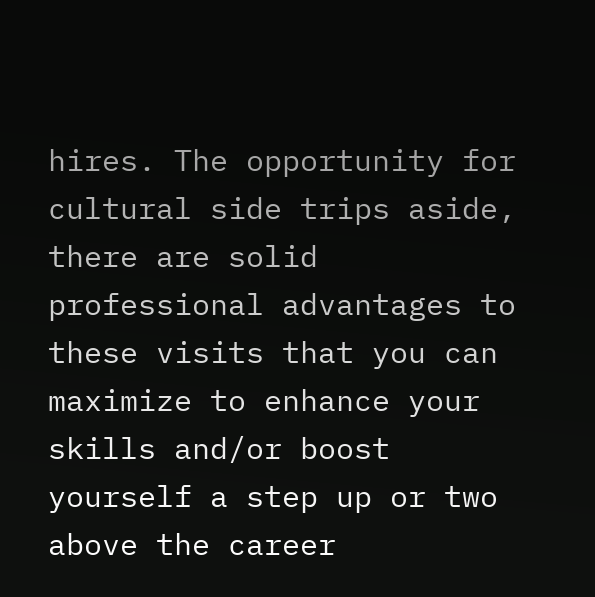hires. The opportunity for cultural side trips aside, there are solid professional advantages to these visits that you can maximize to enhance your skills and/or boost yourself a step up or two above the career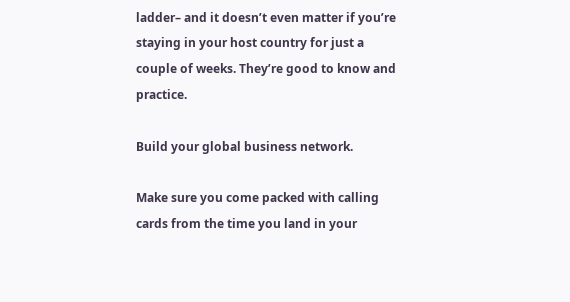ladder– and it doesn’t even matter if you’re staying in your host country for just a couple of weeks. They’re good to know and practice.

Build your global business network.

Make sure you come packed with calling cards from the time you land in your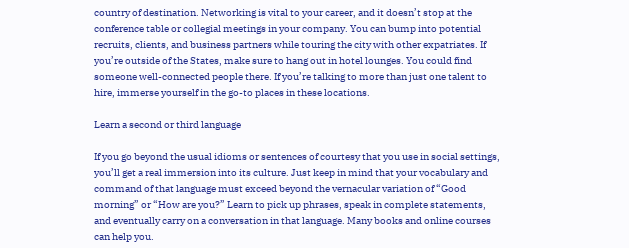country of destination. Networking is vital to your career, and it doesn’t stop at the conference table or collegial meetings in your company. You can bump into potential recruits, clients, and business partners while touring the city with other expatriates. If you’re outside of the States, make sure to hang out in hotel lounges. You could find someone well-connected people there. If you’re talking to more than just one talent to hire, immerse yourself in the go-to places in these locations.

Learn a second or third language

If you go beyond the usual idioms or sentences of courtesy that you use in social settings, you’ll get a real immersion into its culture. Just keep in mind that your vocabulary and command of that language must exceed beyond the vernacular variation of “Good morning” or “How are you?” Learn to pick up phrases, speak in complete statements, and eventually carry on a conversation in that language. Many books and online courses can help you.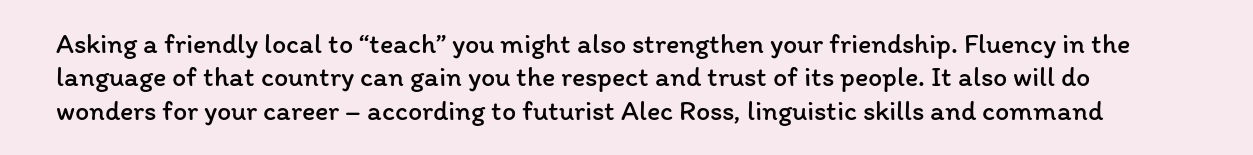Asking a friendly local to “teach” you might also strengthen your friendship. Fluency in the language of that country can gain you the respect and trust of its people. It also will do wonders for your career – according to futurist Alec Ross, linguistic skills and command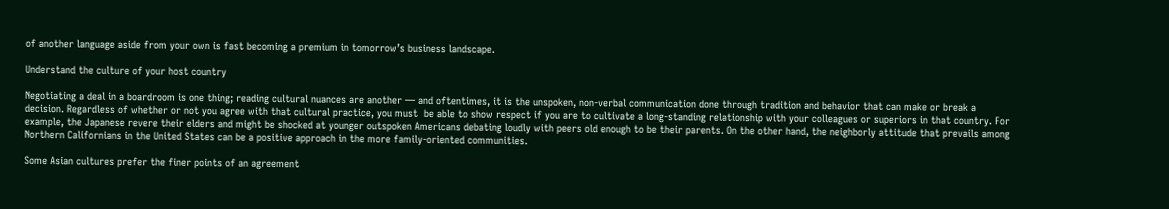of another language aside from your own is fast becoming a premium in tomorrow’s business landscape.

Understand the culture of your host country

Negotiating a deal in a boardroom is one thing; reading cultural nuances are another — and oftentimes, it is the unspoken, non-verbal communication done through tradition and behavior that can make or break a decision. Regardless of whether or not you agree with that cultural practice, you must  be able to show respect if you are to cultivate a long-standing relationship with your colleagues or superiors in that country. For example, the Japanese revere their elders and might be shocked at younger outspoken Americans debating loudly with peers old enough to be their parents. On the other hand, the neighborly attitude that prevails among Northern Californians in the United States can be a positive approach in the more family-oriented communities.

Some Asian cultures prefer the finer points of an agreement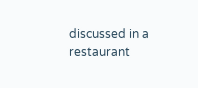discussed in a restaurant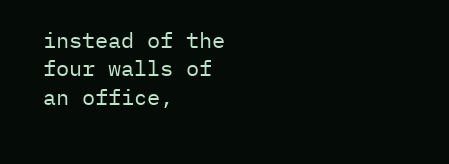instead of the four walls of an office,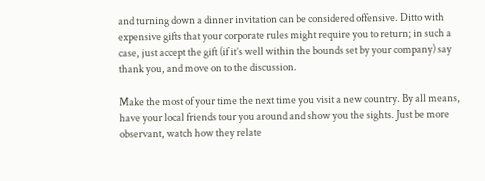and turning down a dinner invitation can be considered offensive. Ditto with expensive gifts that your corporate rules might require you to return; in such a case, just accept the gift (if it’s well within the bounds set by your company) say thank you, and move on to the discussion.

Make the most of your time the next time you visit a new country. By all means, have your local friends tour you around and show you the sights. Just be more observant, watch how they relate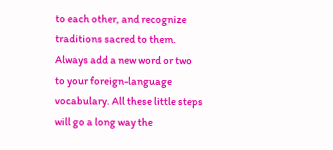to each other, and recognize traditions sacred to them. Always add a new word or two to your foreign-language vocabulary. All these little steps will go a long way the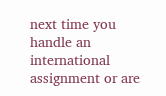next time you handle an international assignment or are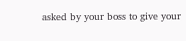asked by your boss to give your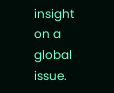insight on a global issue.